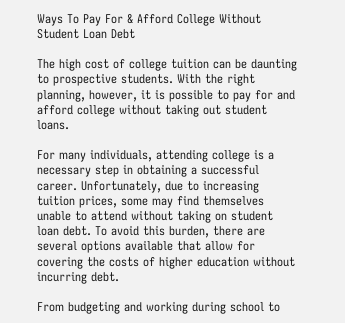Ways To Pay For & Afford College Without Student Loan Debt

The high cost of college tuition can be daunting to prospective students. With the right planning, however, it is possible to pay for and afford college without taking out student loans.

For many individuals, attending college is a necessary step in obtaining a successful career. Unfortunately, due to increasing tuition prices, some may find themselves unable to attend without taking on student loan debt. To avoid this burden, there are several options available that allow for covering the costs of higher education without incurring debt.

From budgeting and working during school to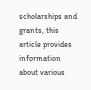scholarships and grants, this article provides information about various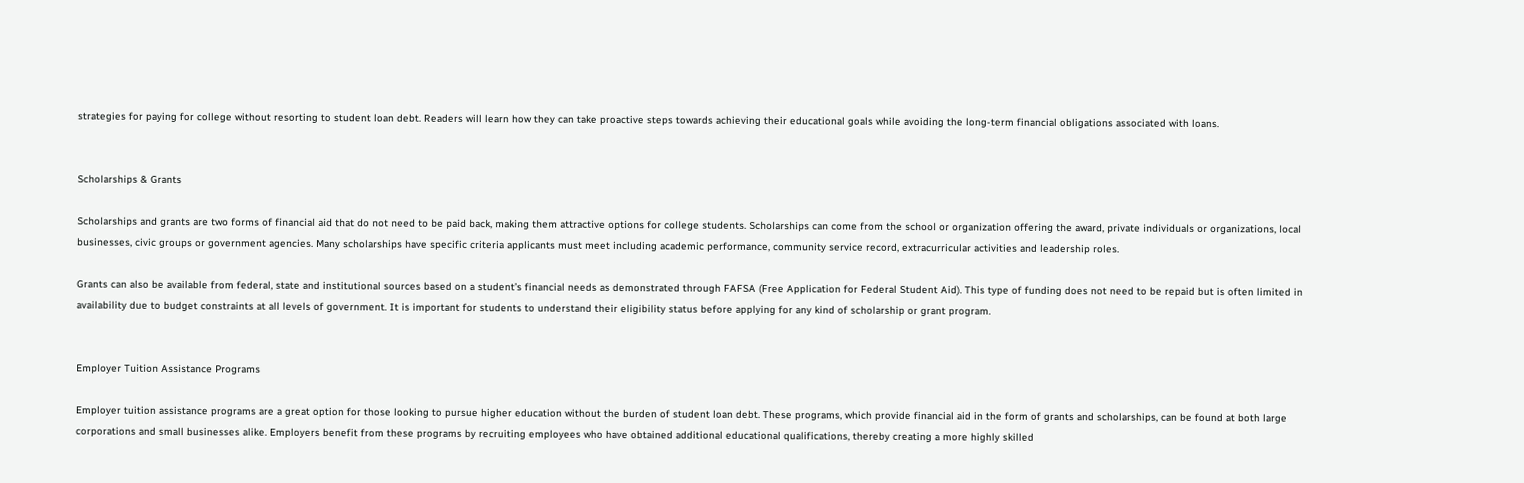strategies for paying for college without resorting to student loan debt. Readers will learn how they can take proactive steps towards achieving their educational goals while avoiding the long-term financial obligations associated with loans.


Scholarships & Grants

Scholarships and grants are two forms of financial aid that do not need to be paid back, making them attractive options for college students. Scholarships can come from the school or organization offering the award, private individuals or organizations, local businesses, civic groups or government agencies. Many scholarships have specific criteria applicants must meet including academic performance, community service record, extracurricular activities and leadership roles.

Grants can also be available from federal, state and institutional sources based on a student’s financial needs as demonstrated through FAFSA (Free Application for Federal Student Aid). This type of funding does not need to be repaid but is often limited in availability due to budget constraints at all levels of government. It is important for students to understand their eligibility status before applying for any kind of scholarship or grant program.


Employer Tuition Assistance Programs

Employer tuition assistance programs are a great option for those looking to pursue higher education without the burden of student loan debt. These programs, which provide financial aid in the form of grants and scholarships, can be found at both large corporations and small businesses alike. Employers benefit from these programs by recruiting employees who have obtained additional educational qualifications, thereby creating a more highly skilled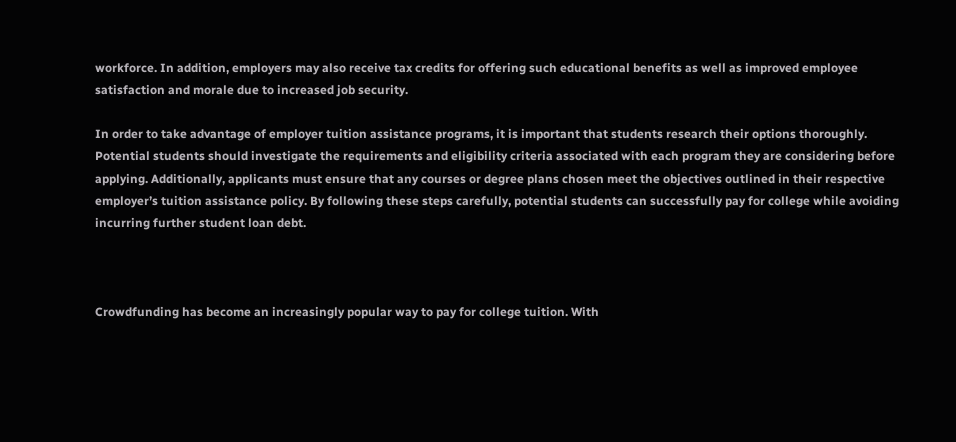workforce. In addition, employers may also receive tax credits for offering such educational benefits as well as improved employee satisfaction and morale due to increased job security.

In order to take advantage of employer tuition assistance programs, it is important that students research their options thoroughly. Potential students should investigate the requirements and eligibility criteria associated with each program they are considering before applying. Additionally, applicants must ensure that any courses or degree plans chosen meet the objectives outlined in their respective employer’s tuition assistance policy. By following these steps carefully, potential students can successfully pay for college while avoiding incurring further student loan debt.



Crowdfunding has become an increasingly popular way to pay for college tuition. With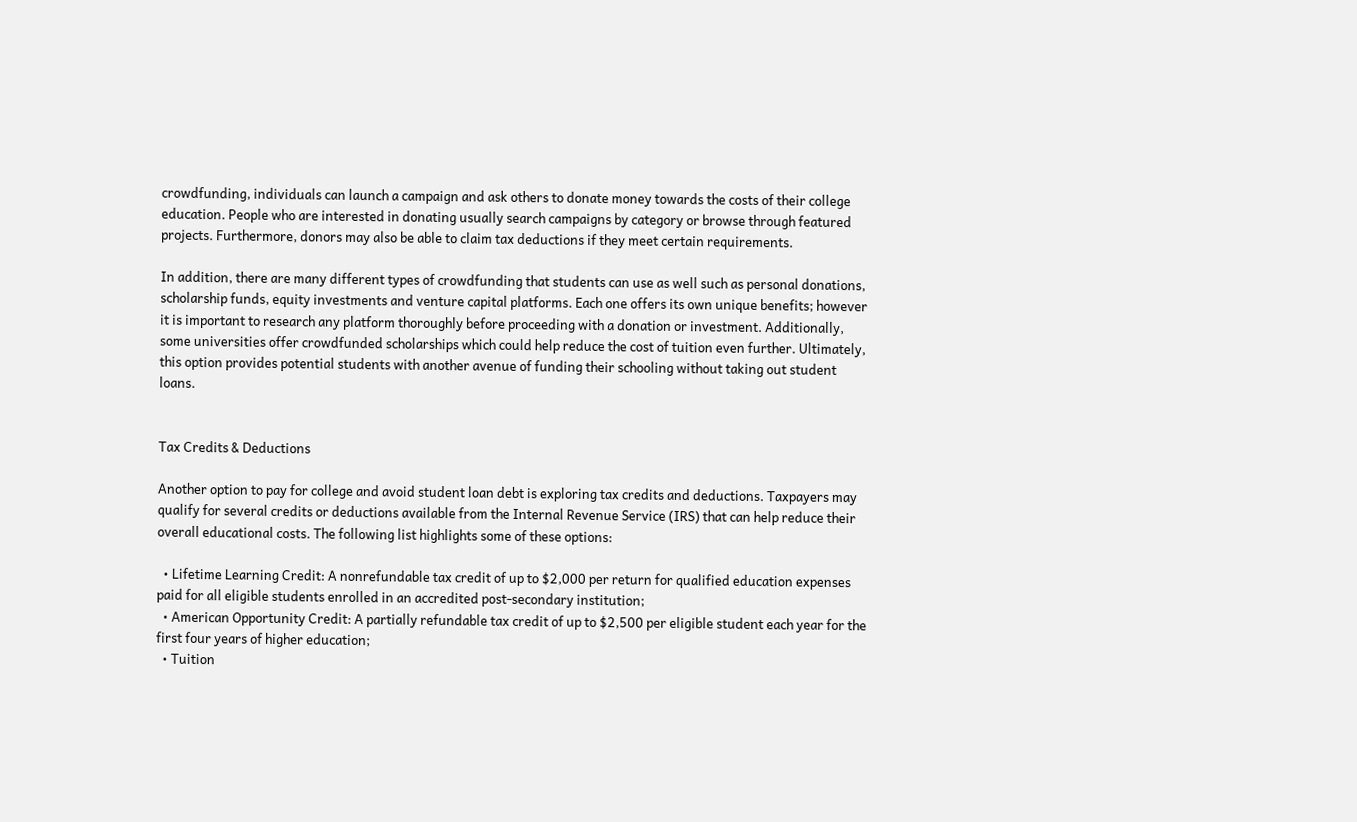crowdfunding, individuals can launch a campaign and ask others to donate money towards the costs of their college education. People who are interested in donating usually search campaigns by category or browse through featured projects. Furthermore, donors may also be able to claim tax deductions if they meet certain requirements.

In addition, there are many different types of crowdfunding that students can use as well such as personal donations, scholarship funds, equity investments and venture capital platforms. Each one offers its own unique benefits; however it is important to research any platform thoroughly before proceeding with a donation or investment. Additionally, some universities offer crowdfunded scholarships which could help reduce the cost of tuition even further. Ultimately, this option provides potential students with another avenue of funding their schooling without taking out student loans.


Tax Credits & Deductions

Another option to pay for college and avoid student loan debt is exploring tax credits and deductions. Taxpayers may qualify for several credits or deductions available from the Internal Revenue Service (IRS) that can help reduce their overall educational costs. The following list highlights some of these options:

  • Lifetime Learning Credit: A nonrefundable tax credit of up to $2,000 per return for qualified education expenses paid for all eligible students enrolled in an accredited post-secondary institution;
  • American Opportunity Credit: A partially refundable tax credit of up to $2,500 per eligible student each year for the first four years of higher education;
  • Tuition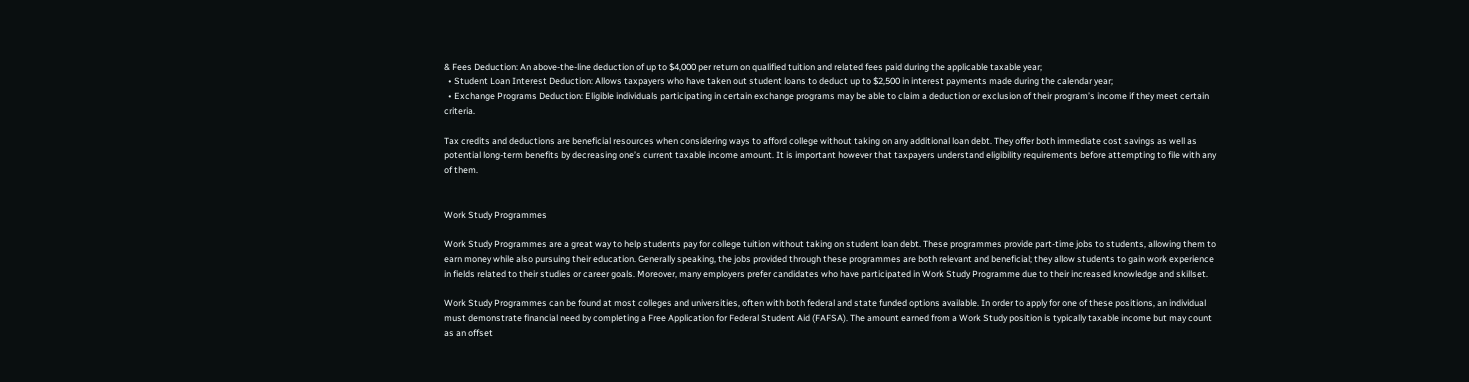& Fees Deduction: An above-the-line deduction of up to $4,000 per return on qualified tuition and related fees paid during the applicable taxable year;
  • Student Loan Interest Deduction: Allows taxpayers who have taken out student loans to deduct up to $2,500 in interest payments made during the calendar year;
  • Exchange Programs Deduction: Eligible individuals participating in certain exchange programs may be able to claim a deduction or exclusion of their program’s income if they meet certain criteria.

Tax credits and deductions are beneficial resources when considering ways to afford college without taking on any additional loan debt. They offer both immediate cost savings as well as potential long-term benefits by decreasing one’s current taxable income amount. It is important however that taxpayers understand eligibility requirements before attempting to file with any of them.


Work Study Programmes

Work Study Programmes are a great way to help students pay for college tuition without taking on student loan debt. These programmes provide part-time jobs to students, allowing them to earn money while also pursuing their education. Generally speaking, the jobs provided through these programmes are both relevant and beneficial; they allow students to gain work experience in fields related to their studies or career goals. Moreover, many employers prefer candidates who have participated in Work Study Programme due to their increased knowledge and skillset.

Work Study Programmes can be found at most colleges and universities, often with both federal and state funded options available. In order to apply for one of these positions, an individual must demonstrate financial need by completing a Free Application for Federal Student Aid (FAFSA). The amount earned from a Work Study position is typically taxable income but may count as an offset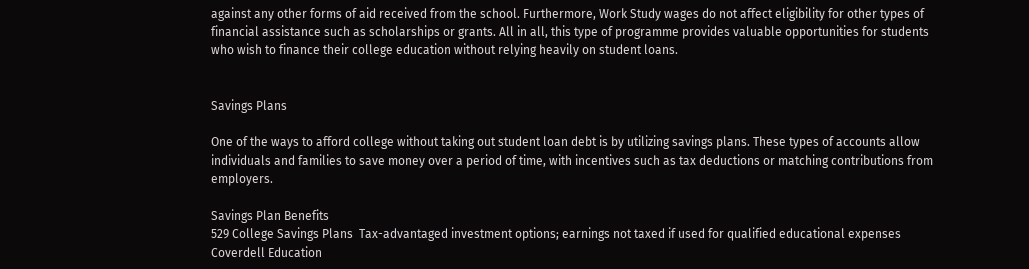against any other forms of aid received from the school. Furthermore, Work Study wages do not affect eligibility for other types of financial assistance such as scholarships or grants. All in all, this type of programme provides valuable opportunities for students who wish to finance their college education without relying heavily on student loans.


Savings Plans

One of the ways to afford college without taking out student loan debt is by utilizing savings plans. These types of accounts allow individuals and families to save money over a period of time, with incentives such as tax deductions or matching contributions from employers.

Savings Plan Benefits
529 College Savings Plans  Tax-advantaged investment options; earnings not taxed if used for qualified educational expenses
Coverdell Education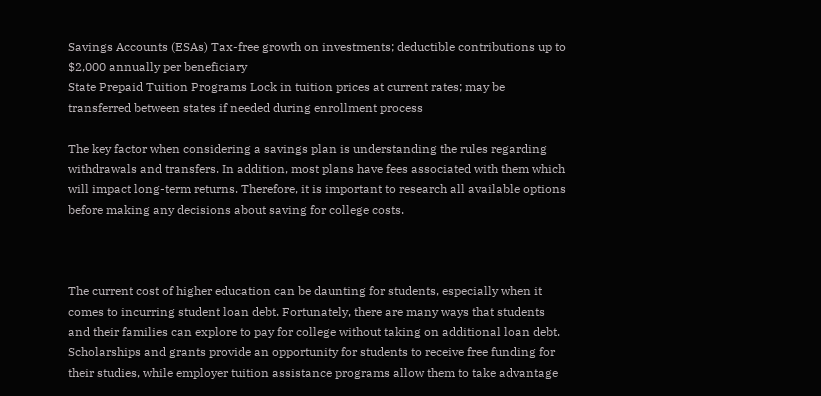Savings Accounts (ESAs) Tax-free growth on investments; deductible contributions up to $2,000 annually per beneficiary
State Prepaid Tuition Programs Lock in tuition prices at current rates; may be transferred between states if needed during enrollment process

The key factor when considering a savings plan is understanding the rules regarding withdrawals and transfers. In addition, most plans have fees associated with them which will impact long-term returns. Therefore, it is important to research all available options before making any decisions about saving for college costs.



The current cost of higher education can be daunting for students, especially when it comes to incurring student loan debt. Fortunately, there are many ways that students and their families can explore to pay for college without taking on additional loan debt. Scholarships and grants provide an opportunity for students to receive free funding for their studies, while employer tuition assistance programs allow them to take advantage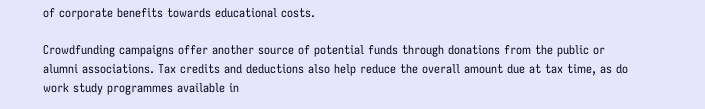of corporate benefits towards educational costs.

Crowdfunding campaigns offer another source of potential funds through donations from the public or alumni associations. Tax credits and deductions also help reduce the overall amount due at tax time, as do work study programmes available in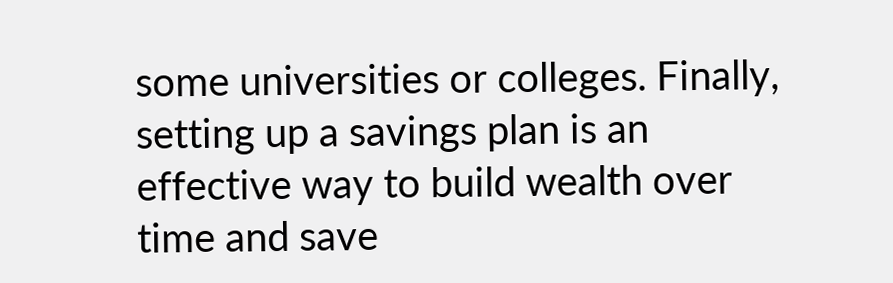some universities or colleges. Finally, setting up a savings plan is an effective way to build wealth over time and save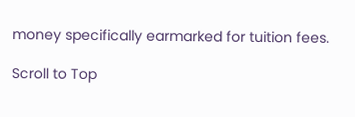money specifically earmarked for tuition fees.

Scroll to Top